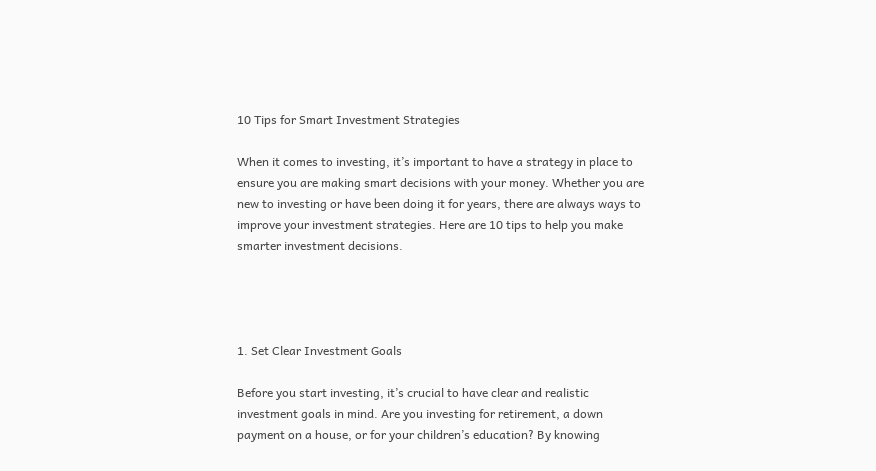10 Tips for Smart Investment Strategies

When it comes to investing, it’s important to have a strategy in place to ensure you are making smart decisions with your money. Whether you are new to investing or have been doing it for years, there are always ways to improve your investment strategies. Here are 10 tips to help you make smarter investment decisions.




1. Set Clear Investment Goals

Before you start investing, it’s crucial to have clear and realistic investment goals in mind. Are you investing for retirement, a down payment on a house, or for your children’s education? By knowing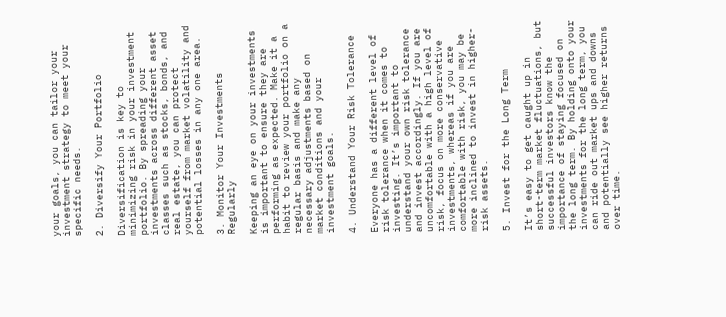your goals, you can tailor your investment strategy to meet your specific needs.

2. Diversify Your Portfolio

Diversification is key to minimizing risk in your investment portfolio. By spreading your investments across different asset classes such as stocks, bonds, and real estate, you can protect yourself from market volatility and potential losses in any one area.

3. Monitor Your Investments Regularly

Keeping an eye on your investments is important to ensure they are performing as expected. Make it a habit to review your portfolio on a regular basis and make any necessary adjustments based on market conditions and your investment goals.

4. Understand Your Risk Tolerance

Everyone has a different level of risk tolerance when it comes to investing. It’s important to understand your own risk tolerance and invest accordingly. If you are uncomfortable with a high level of risk, focus on more conservative investments, whereas if you are comfortable with risk, you may be more inclined to invest in higher-risk assets.

5. Invest for the Long Term

It’s easy to get caught up in short-term market fluctuations, but successful investors know the importance of staying focused on the long term. By holding onto your investments for the long term, you can ride out market ups and downs and potentially see higher returns over time.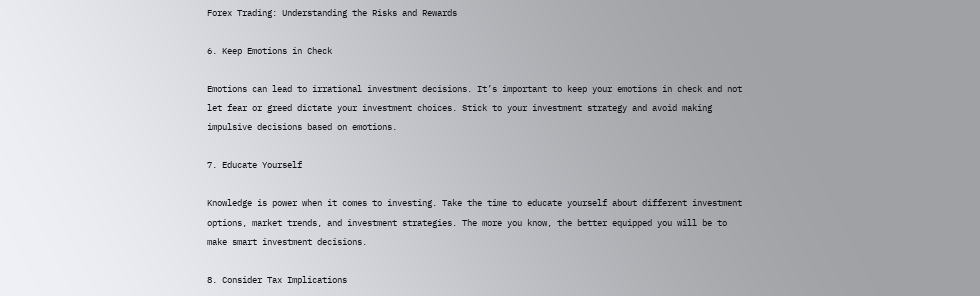Forex Trading: Understanding the Risks and Rewards

6. Keep Emotions in Check

Emotions can lead to irrational investment decisions. It’s important to keep your emotions in check and not let fear or greed dictate your investment choices. Stick to your investment strategy and avoid making impulsive decisions based on emotions.

7. Educate Yourself

Knowledge is power when it comes to investing. Take the time to educate yourself about different investment options, market trends, and investment strategies. The more you know, the better equipped you will be to make smart investment decisions.

8. Consider Tax Implications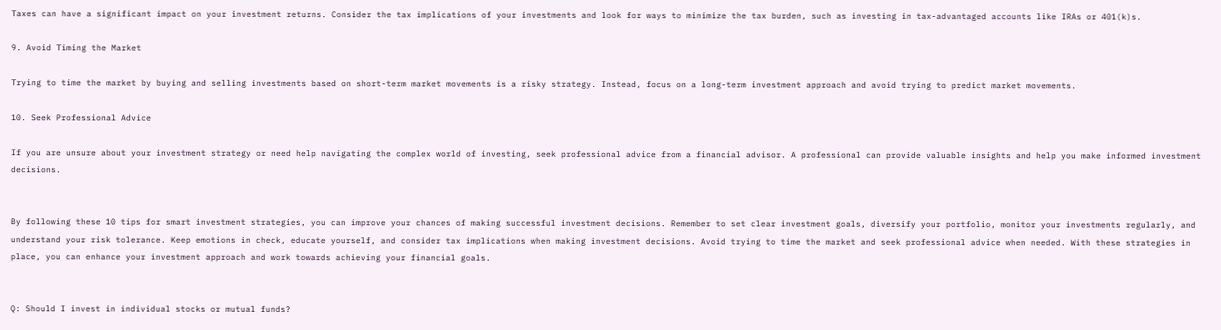Taxes can have a significant impact on your investment returns. Consider the tax implications of your investments and look for ways to minimize the tax burden, such as investing in tax-advantaged accounts like IRAs or 401(k)s.

9. Avoid Timing the Market

Trying to time the market by buying and selling investments based on short-term market movements is a risky strategy. Instead, focus on a long-term investment approach and avoid trying to predict market movements.

10. Seek Professional Advice

If you are unsure about your investment strategy or need help navigating the complex world of investing, seek professional advice from a financial advisor. A professional can provide valuable insights and help you make informed investment decisions.


By following these 10 tips for smart investment strategies, you can improve your chances of making successful investment decisions. Remember to set clear investment goals, diversify your portfolio, monitor your investments regularly, and understand your risk tolerance. Keep emotions in check, educate yourself, and consider tax implications when making investment decisions. Avoid trying to time the market and seek professional advice when needed. With these strategies in place, you can enhance your investment approach and work towards achieving your financial goals.


Q: Should I invest in individual stocks or mutual funds?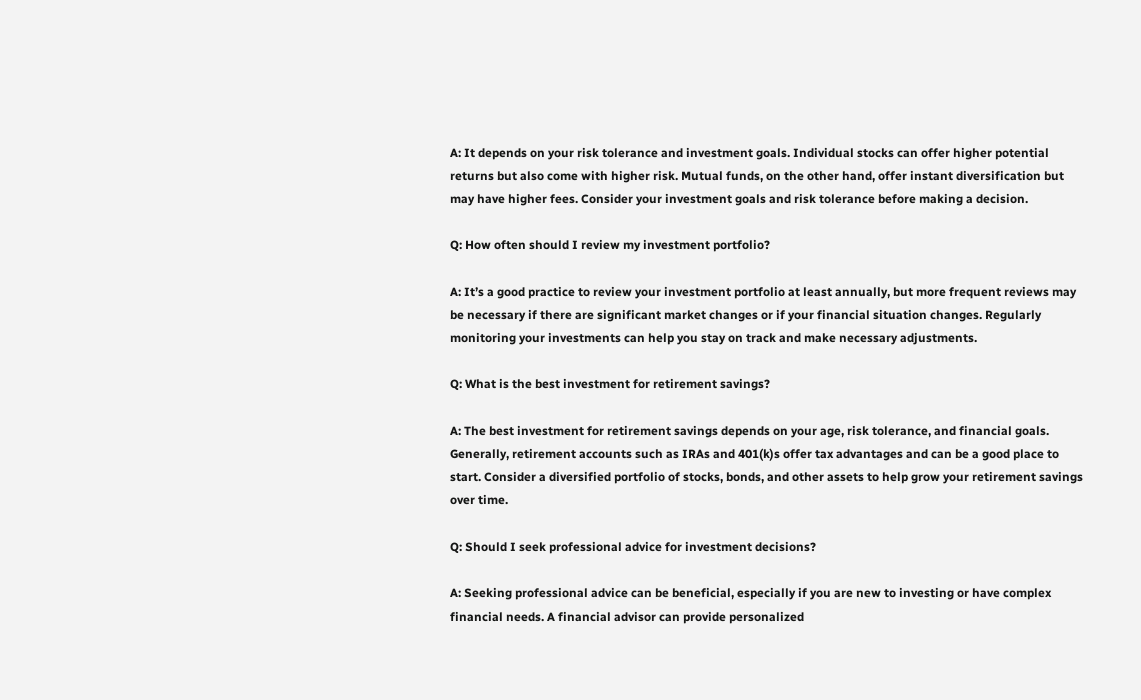A: It depends on your risk tolerance and investment goals. Individual stocks can offer higher potential returns but also come with higher risk. Mutual funds, on the other hand, offer instant diversification but may have higher fees. Consider your investment goals and risk tolerance before making a decision.

Q: How often should I review my investment portfolio?

A: It’s a good practice to review your investment portfolio at least annually, but more frequent reviews may be necessary if there are significant market changes or if your financial situation changes. Regularly monitoring your investments can help you stay on track and make necessary adjustments.

Q: What is the best investment for retirement savings?

A: The best investment for retirement savings depends on your age, risk tolerance, and financial goals. Generally, retirement accounts such as IRAs and 401(k)s offer tax advantages and can be a good place to start. Consider a diversified portfolio of stocks, bonds, and other assets to help grow your retirement savings over time.

Q: Should I seek professional advice for investment decisions?

A: Seeking professional advice can be beneficial, especially if you are new to investing or have complex financial needs. A financial advisor can provide personalized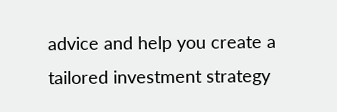advice and help you create a tailored investment strategy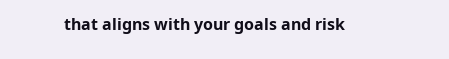that aligns with your goals and risk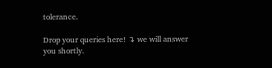tolerance.

Drop your queries here! ↴ we will answer you shortly.